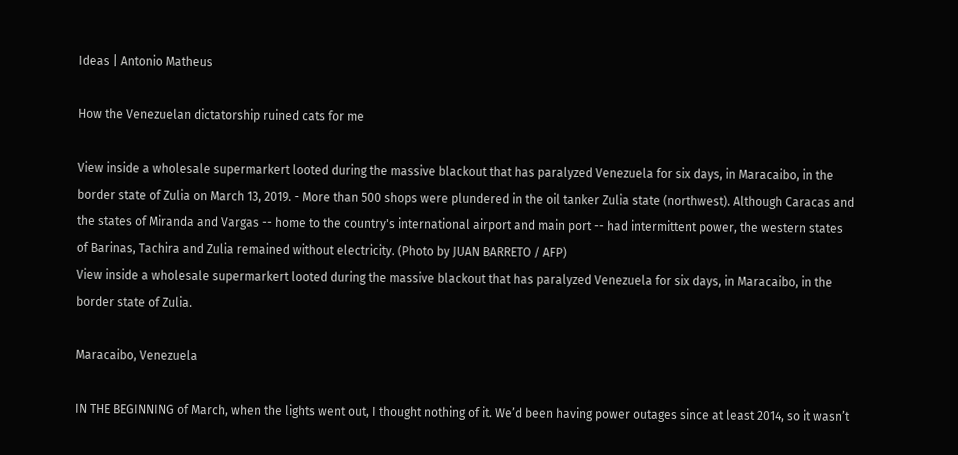Ideas | Antonio Matheus

How the Venezuelan dictatorship ruined cats for me

View inside a wholesale supermarkert looted during the massive blackout that has paralyzed Venezuela for six days, in Maracaibo, in the border state of Zulia on March 13, 2019. - More than 500 shops were plundered in the oil tanker Zulia state (northwest). Although Caracas and the states of Miranda and Vargas -- home to the country's international airport and main port -- had intermittent power, the western states of Barinas, Tachira and Zulia remained without electricity. (Photo by JUAN BARRETO / AFP)
View inside a wholesale supermarkert looted during the massive blackout that has paralyzed Venezuela for six days, in Maracaibo, in the border state of Zulia.

Maracaibo, Venezuela

IN THE BEGINNING of March, when the lights went out, I thought nothing of it. We’d been having power outages since at least 2014, so it wasn’t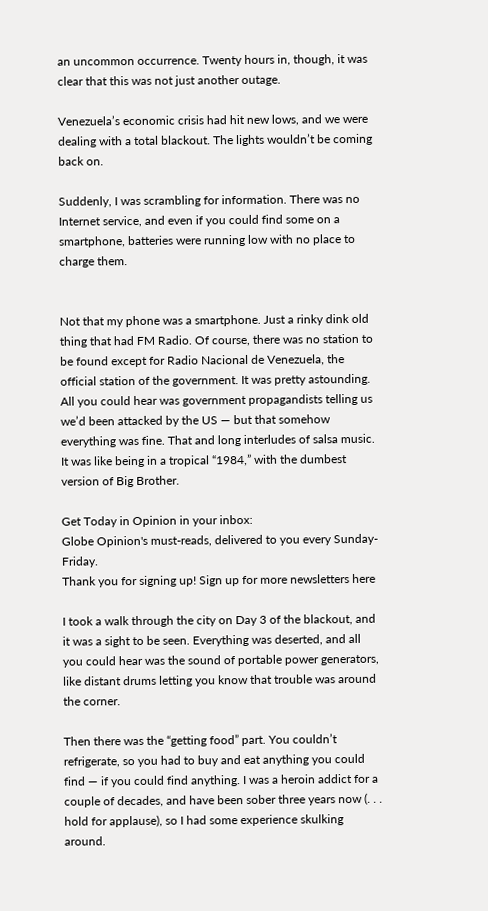an uncommon occurrence. Twenty hours in, though, it was clear that this was not just another outage.

Venezuela’s economic crisis had hit new lows, and we were dealing with a total blackout. The lights wouldn’t be coming back on.

Suddenly, I was scrambling for information. There was no Internet service, and even if you could find some on a smartphone, batteries were running low with no place to charge them.


Not that my phone was a smartphone. Just a rinky dink old thing that had FM Radio. Of course, there was no station to be found except for Radio Nacional de Venezuela, the official station of the government. It was pretty astounding. All you could hear was government propagandists telling us we’d been attacked by the US — but that somehow everything was fine. That and long interludes of salsa music. It was like being in a tropical “1984,” with the dumbest version of Big Brother.

Get Today in Opinion in your inbox:
Globe Opinion's must-reads, delivered to you every Sunday-Friday.
Thank you for signing up! Sign up for more newsletters here

I took a walk through the city on Day 3 of the blackout, and it was a sight to be seen. Everything was deserted, and all you could hear was the sound of portable power generators, like distant drums letting you know that trouble was around the corner.

Then there was the “getting food” part. You couldn’t refrigerate, so you had to buy and eat anything you could find — if you could find anything. I was a heroin addict for a couple of decades, and have been sober three years now (. . . hold for applause), so I had some experience skulking around.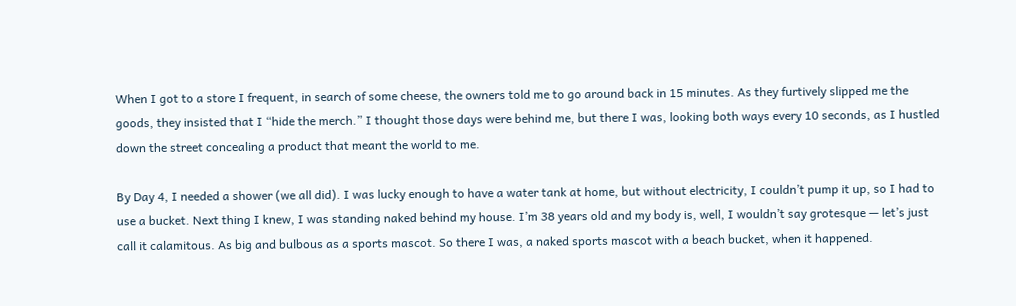When I got to a store I frequent, in search of some cheese, the owners told me to go around back in 15 minutes. As they furtively slipped me the goods, they insisted that I “hide the merch.” I thought those days were behind me, but there I was, looking both ways every 10 seconds, as I hustled down the street concealing a product that meant the world to me.

By Day 4, I needed a shower (we all did). I was lucky enough to have a water tank at home, but without electricity, I couldn’t pump it up, so I had to use a bucket. Next thing I knew, I was standing naked behind my house. I’m 38 years old and my body is, well, I wouldn’t say grotesque — let’s just call it calamitous. As big and bulbous as a sports mascot. So there I was, a naked sports mascot with a beach bucket, when it happened.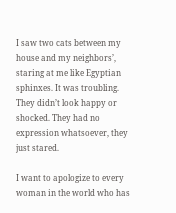I saw two cats between my house and my neighbors’, staring at me like Egyptian sphinxes. It was troubling. They didn’t look happy or shocked. They had no expression whatsoever, they just stared.

I want to apologize to every woman in the world who has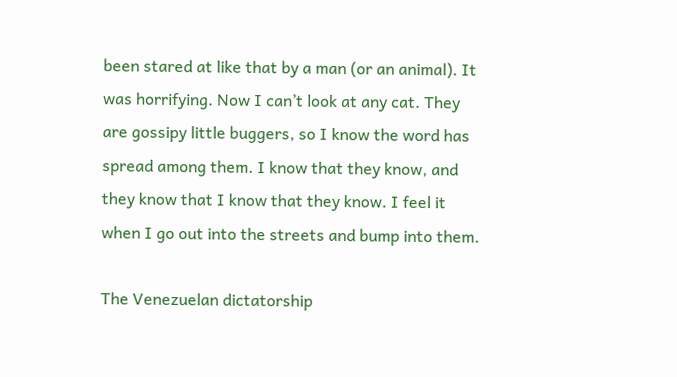been stared at like that by a man (or an animal). It was horrifying. Now I can’t look at any cat. They are gossipy little buggers, so I know the word has spread among them. I know that they know, and they know that I know that they know. I feel it when I go out into the streets and bump into them.

The Venezuelan dictatorship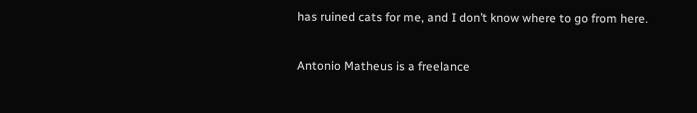has ruined cats for me, and I don’t know where to go from here.

Antonio Matheus is a freelance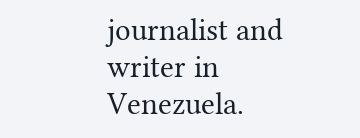journalist and writer in Venezuela.